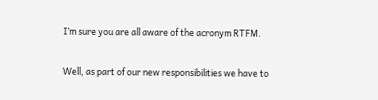I’m sure you are all aware of the acronym RTFM.

Well, as part of our new responsibilities we have to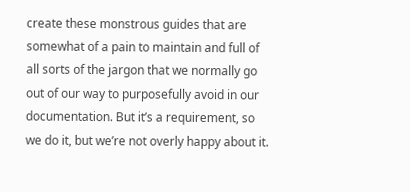create these monstrous guides that are somewhat of a pain to maintain and full of all sorts of the jargon that we normally go out of our way to purposefully avoid in our documentation. But it’s a requirement, so we do it, but we’re not overly happy about it.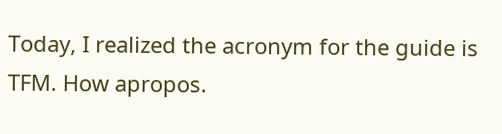Today, I realized the acronym for the guide is TFM. How apropos.